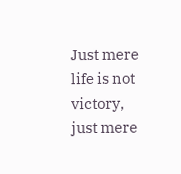Just mere life is not victory, just mere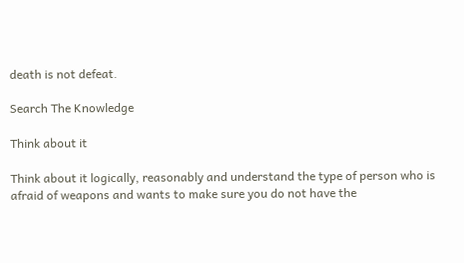death is not defeat.

Search The Knowledge

Think about it

Think about it logically, reasonably and understand the type of person who is afraid of weapons and wants to make sure you do not have the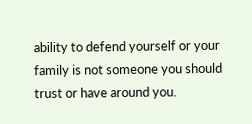ability to defend yourself or your family is not someone you should trust or have around you.